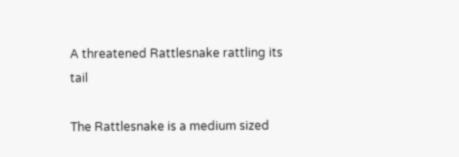A threatened Rattlesnake rattling its tail

The Rattlesnake is a medium sized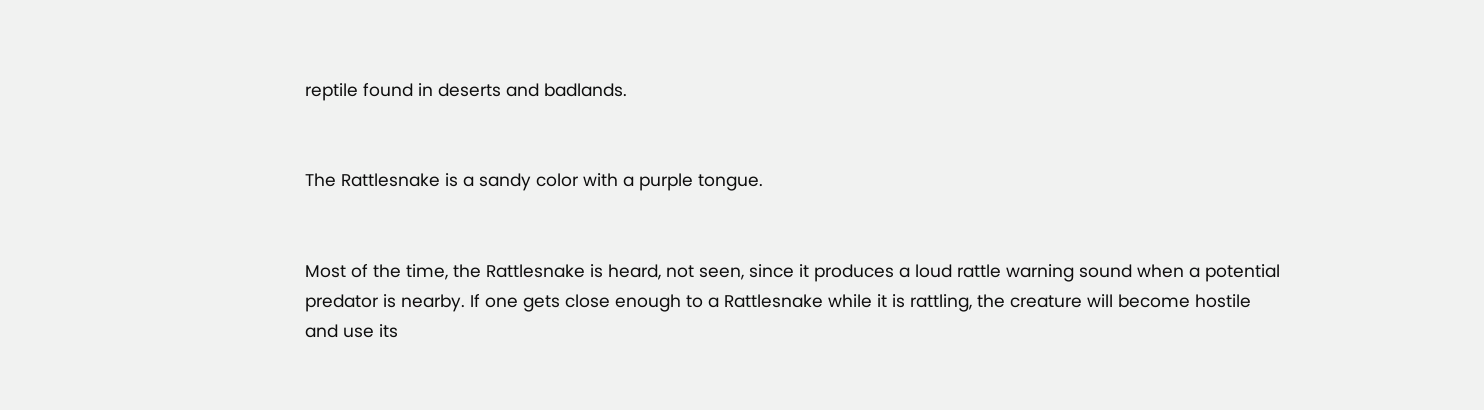reptile found in deserts and badlands.


The Rattlesnake is a sandy color with a purple tongue.


Most of the time, the Rattlesnake is heard, not seen, since it produces a loud rattle warning sound when a potential predator is nearby. If one gets close enough to a Rattlesnake while it is rattling, the creature will become hostile and use its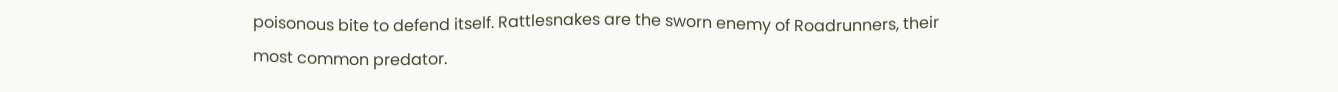poisonous bite to defend itself. Rattlesnakes are the sworn enemy of Roadrunners, their most common predator.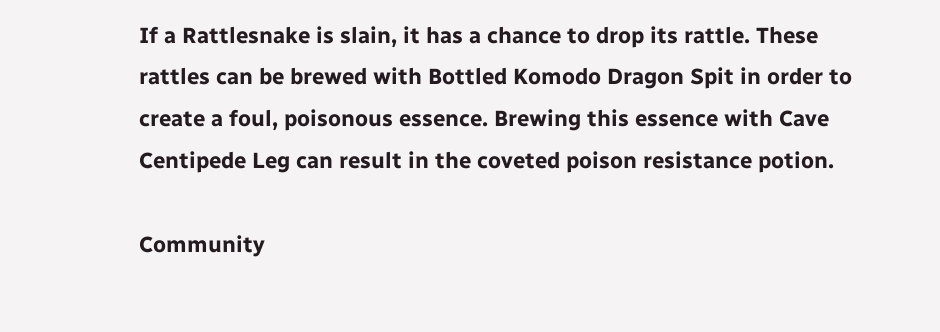If a Rattlesnake is slain, it has a chance to drop its rattle. These rattles can be brewed with Bottled Komodo Dragon Spit in order to create a foul, poisonous essence. Brewing this essence with Cave Centipede Leg can result in the coveted poison resistance potion.

Community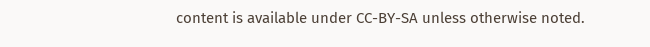content is available under CC-BY-SA unless otherwise noted.